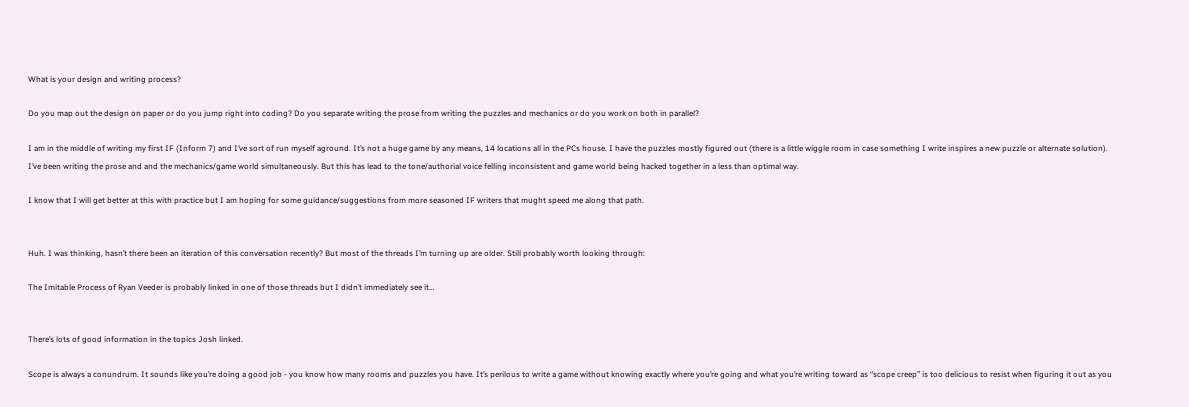What is your design and writing process?

Do you map out the design on paper or do you jump right into coding? Do you separate writing the prose from writing the puzzles and mechanics or do you work on both in parallel?

I am in the middle of writing my first IF (Inform 7) and I’ve sort of run myself aground. It’s not a huge game by any means, 14 locations all in the PCs house. I have the puzzles mostly figured out (there is a little wiggle room in case something I write inspires a new puzzle or alternate solution). I’ve been writing the prose and and the mechanics/game world simultaneously. But this has lead to the tone/authorial voice felling inconsistent and game world being hacked together in a less than optimal way.

I know that I will get better at this with practice but I am hoping for some guidance/suggestions from more seasoned IF writers that mught speed me along that path.


Huh. I was thinking, hasn’t there been an iteration of this conversation recently? But most of the threads I’m turning up are older. Still probably worth looking through:

The Imitable Process of Ryan Veeder is probably linked in one of those threads but I didn’t immediately see it…


There’s lots of good information in the topics Josh linked.

Scope is always a conundrum. It sounds like you’re doing a good job - you know how many rooms and puzzles you have. It’s perilous to write a game without knowing exactly where you’re going and what you’re writing toward as “scope creep” is too delicious to resist when figuring it out as you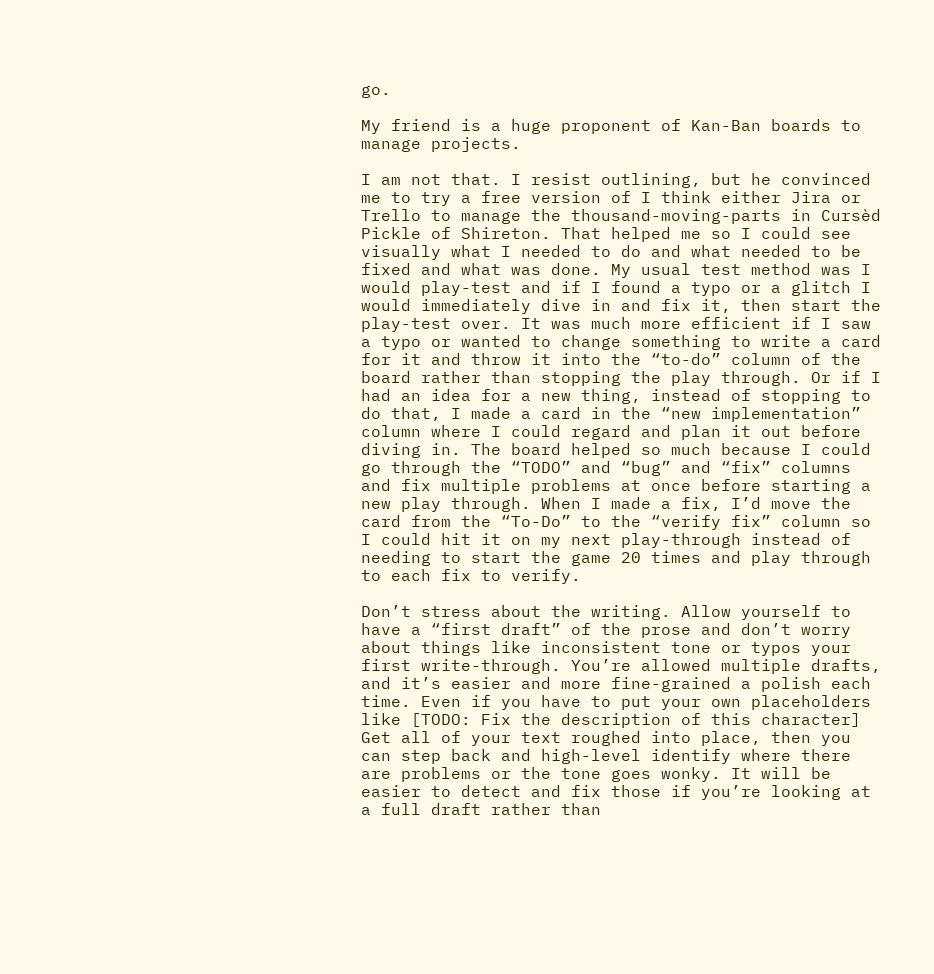go.

My friend is a huge proponent of Kan-Ban boards to manage projects.

I am not that. I resist outlining, but he convinced me to try a free version of I think either Jira or Trello to manage the thousand-moving-parts in Cursèd Pickle of Shireton. That helped me so I could see visually what I needed to do and what needed to be fixed and what was done. My usual test method was I would play-test and if I found a typo or a glitch I would immediately dive in and fix it, then start the play-test over. It was much more efficient if I saw a typo or wanted to change something to write a card for it and throw it into the “to-do” column of the board rather than stopping the play through. Or if I had an idea for a new thing, instead of stopping to do that, I made a card in the “new implementation” column where I could regard and plan it out before diving in. The board helped so much because I could go through the “TODO” and “bug” and “fix” columns and fix multiple problems at once before starting a new play through. When I made a fix, I’d move the card from the “To-Do” to the “verify fix” column so I could hit it on my next play-through instead of needing to start the game 20 times and play through to each fix to verify.

Don’t stress about the writing. Allow yourself to have a “first draft” of the prose and don’t worry about things like inconsistent tone or typos your first write-through. You’re allowed multiple drafts, and it’s easier and more fine-grained a polish each time. Even if you have to put your own placeholders like [TODO: Fix the description of this character] Get all of your text roughed into place, then you can step back and high-level identify where there are problems or the tone goes wonky. It will be easier to detect and fix those if you’re looking at a full draft rather than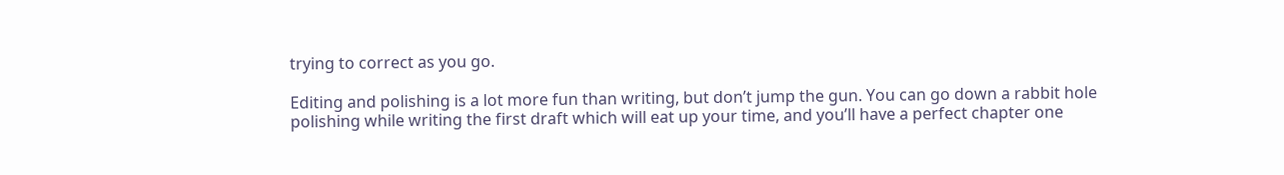trying to correct as you go.

Editing and polishing is a lot more fun than writing, but don’t jump the gun. You can go down a rabbit hole polishing while writing the first draft which will eat up your time, and you’ll have a perfect chapter one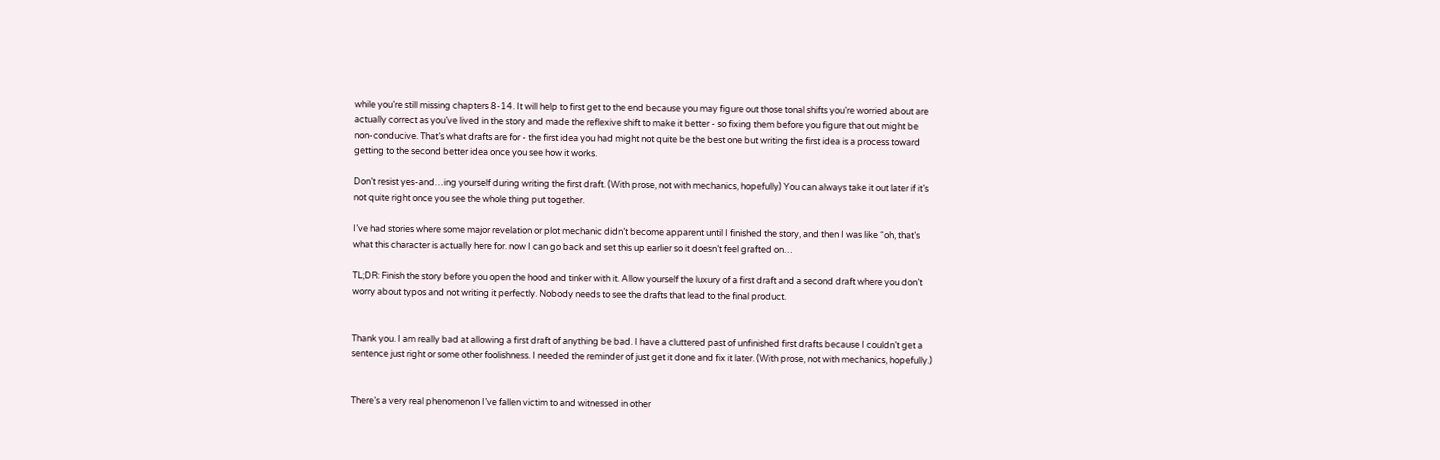while you’re still missing chapters 8-14. It will help to first get to the end because you may figure out those tonal shifts you’re worried about are actually correct as you’ve lived in the story and made the reflexive shift to make it better - so fixing them before you figure that out might be non-conducive. That’s what drafts are for - the first idea you had might not quite be the best one but writing the first idea is a process toward getting to the second better idea once you see how it works.

Don’t resist yes-and…ing yourself during writing the first draft. (With prose, not with mechanics, hopefully) You can always take it out later if it’s not quite right once you see the whole thing put together.

I’ve had stories where some major revelation or plot mechanic didn’t become apparent until I finished the story, and then I was like “oh, that’s what this character is actually here for. now I can go back and set this up earlier so it doesn’t feel grafted on…

TL;DR: Finish the story before you open the hood and tinker with it. Allow yourself the luxury of a first draft and a second draft where you don’t worry about typos and not writing it perfectly. Nobody needs to see the drafts that lead to the final product.


Thank you. I am really bad at allowing a first draft of anything be bad. I have a cluttered past of unfinished first drafts because I couldn’t get a sentence just right or some other foolishness. I needed the reminder of just get it done and fix it later. (With prose, not with mechanics, hopefully.)


There’s a very real phenomenon I’ve fallen victim to and witnessed in other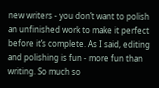new writers - you don’t want to polish an unfinished work to make it perfect before it’s complete. As I said, editing and polishing is fun - more fun than writing. So much so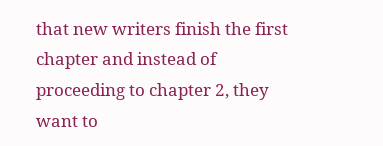that new writers finish the first chapter and instead of proceeding to chapter 2, they want to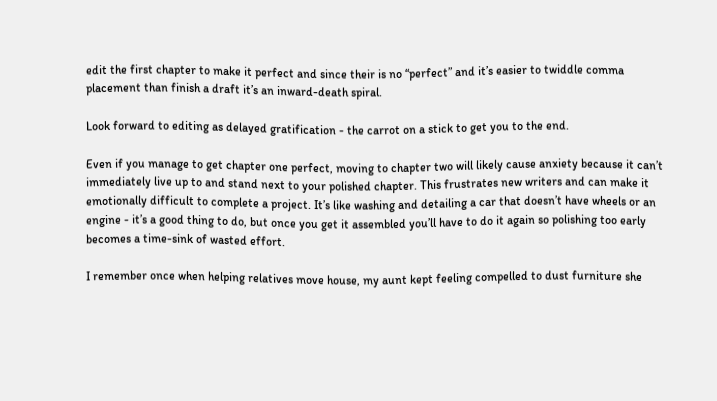edit the first chapter to make it perfect and since their is no “perfect” and it’s easier to twiddle comma placement than finish a draft it’s an inward-death spiral.

Look forward to editing as delayed gratification - the carrot on a stick to get you to the end.

Even if you manage to get chapter one perfect, moving to chapter two will likely cause anxiety because it can’t immediately live up to and stand next to your polished chapter. This frustrates new writers and can make it emotionally difficult to complete a project. It’s like washing and detailing a car that doesn’t have wheels or an engine - it’s a good thing to do, but once you get it assembled you’ll have to do it again so polishing too early becomes a time-sink of wasted effort.

I remember once when helping relatives move house, my aunt kept feeling compelled to dust furniture she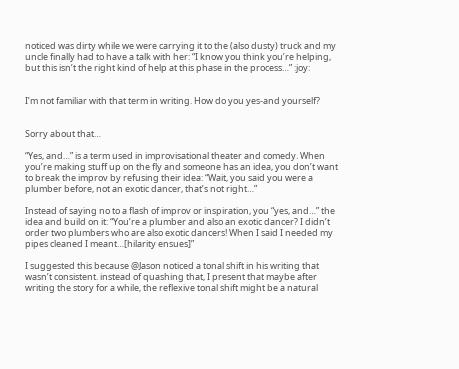noticed was dirty while we were carrying it to the (also dusty) truck and my uncle finally had to have a talk with her: “I know you think you’re helping, but this isn’t the right kind of help at this phase in the process…” :joy:


I’m not familiar with that term in writing. How do you yes-and yourself?


Sorry about that…

“Yes, and…” is a term used in improvisational theater and comedy. When you’re making stuff up on the fly and someone has an idea, you don’t want to break the improv by refusing their idea: “Wait, you said you were a plumber before, not an exotic dancer, that’s not right…”

Instead of saying no to a flash of improv or inspiration, you “yes, and…” the idea and build on it: “You’re a plumber and also an exotic dancer? I didn’t order two plumbers who are also exotic dancers! When I said I needed my pipes cleaned I meant…[hilarity ensues]”

I suggested this because @Jason noticed a tonal shift in his writing that wasn’t consistent. instead of quashing that, I present that maybe after writing the story for a while, the reflexive tonal shift might be a natural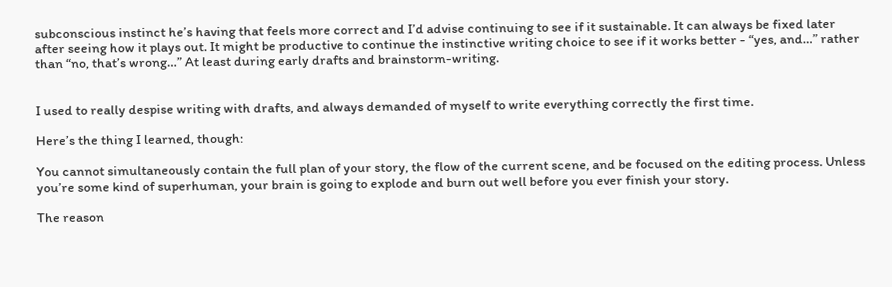subconscious instinct he’s having that feels more correct and I’d advise continuing to see if it sustainable. It can always be fixed later after seeing how it plays out. It might be productive to continue the instinctive writing choice to see if it works better - “yes, and…” rather than “no, that’s wrong…” At least during early drafts and brainstorm-writing.


I used to really despise writing with drafts, and always demanded of myself to write everything correctly the first time.

Here’s the thing I learned, though:

You cannot simultaneously contain the full plan of your story, the flow of the current scene, and be focused on the editing process. Unless you’re some kind of superhuman, your brain is going to explode and burn out well before you ever finish your story.

The reason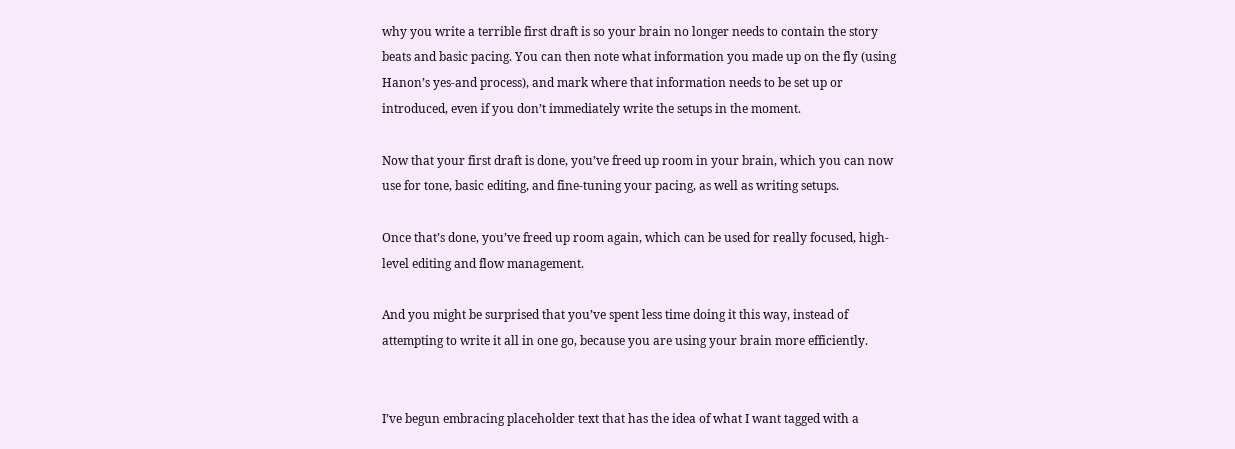why you write a terrible first draft is so your brain no longer needs to contain the story beats and basic pacing. You can then note what information you made up on the fly (using Hanon’s yes-and process), and mark where that information needs to be set up or introduced, even if you don’t immediately write the setups in the moment.

Now that your first draft is done, you’ve freed up room in your brain, which you can now use for tone, basic editing, and fine-tuning your pacing, as well as writing setups.

Once that’s done, you’ve freed up room again, which can be used for really focused, high-level editing and flow management.

And you might be surprised that you’ve spent less time doing it this way, instead of attempting to write it all in one go, because you are using your brain more efficiently.


I’ve begun embracing placeholder text that has the idea of what I want tagged with a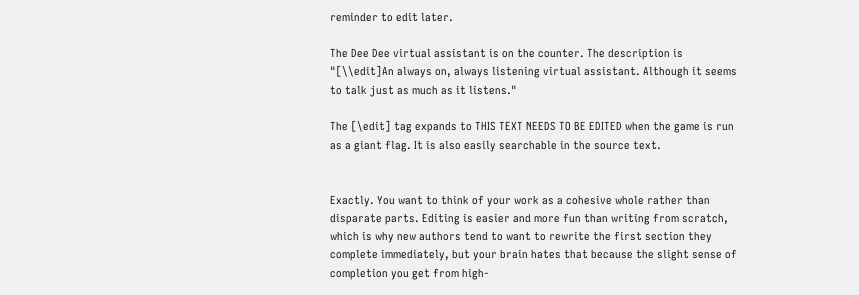reminder to edit later.

The Dee Dee virtual assistant is on the counter. The description is "[\\edit]An always on, always listening virtual assistant. Although it seems to talk just as much as it listens."

The [\edit] tag expands to THIS TEXT NEEDS TO BE EDITED when the game is run as a giant flag. It is also easily searchable in the source text.


Exactly. You want to think of your work as a cohesive whole rather than disparate parts. Editing is easier and more fun than writing from scratch, which is why new authors tend to want to rewrite the first section they complete immediately, but your brain hates that because the slight sense of completion you get from high-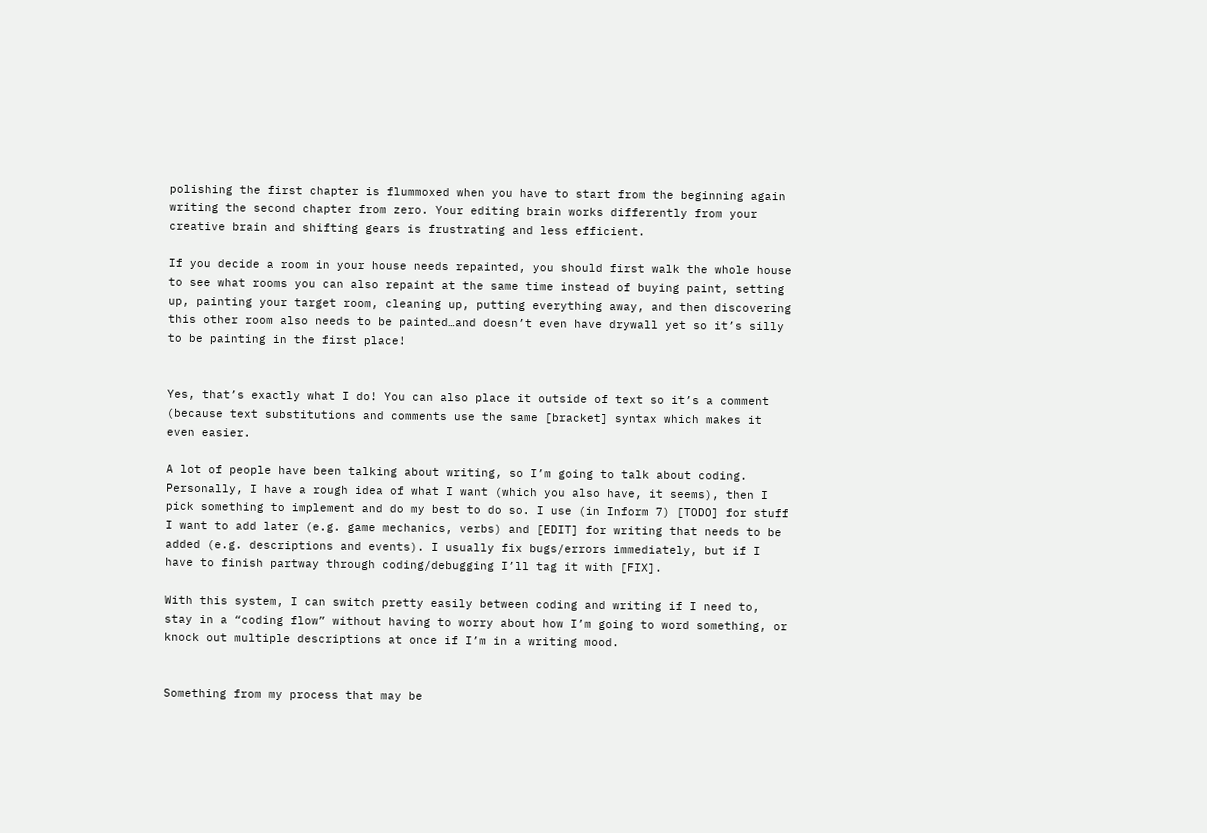polishing the first chapter is flummoxed when you have to start from the beginning again writing the second chapter from zero. Your editing brain works differently from your creative brain and shifting gears is frustrating and less efficient.

If you decide a room in your house needs repainted, you should first walk the whole house to see what rooms you can also repaint at the same time instead of buying paint, setting up, painting your target room, cleaning up, putting everything away, and then discovering this other room also needs to be painted…and doesn’t even have drywall yet so it’s silly to be painting in the first place!


Yes, that’s exactly what I do! You can also place it outside of text so it’s a comment (because text substitutions and comments use the same [bracket] syntax which makes it even easier.

A lot of people have been talking about writing, so I’m going to talk about coding. Personally, I have a rough idea of what I want (which you also have, it seems), then I pick something to implement and do my best to do so. I use (in Inform 7) [TODO] for stuff I want to add later (e.g. game mechanics, verbs) and [EDIT] for writing that needs to be added (e.g. descriptions and events). I usually fix bugs/errors immediately, but if I have to finish partway through coding/debugging I’ll tag it with [FIX].

With this system, I can switch pretty easily between coding and writing if I need to, stay in a “coding flow” without having to worry about how I’m going to word something, or knock out multiple descriptions at once if I’m in a writing mood.


Something from my process that may be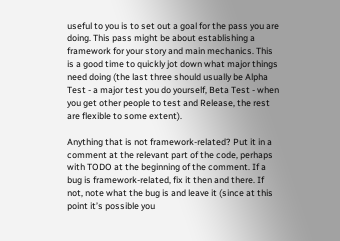useful to you is to set out a goal for the pass you are doing. This pass might be about establishing a framework for your story and main mechanics. This is a good time to quickly jot down what major things need doing (the last three should usually be Alpha Test - a major test you do yourself, Beta Test - when you get other people to test and Release, the rest are flexible to some extent).

Anything that is not framework-related? Put it in a comment at the relevant part of the code, perhaps with TODO at the beginning of the comment. If a bug is framework-related, fix it then and there. If not, note what the bug is and leave it (since at this point it’s possible you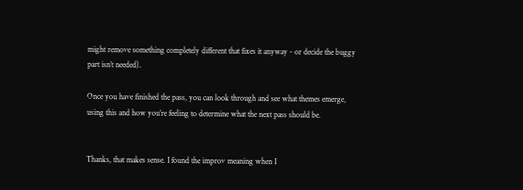might remove something completely different that fixes it anyway - or decide the buggy part isn’t needed).

Once you have finished the pass, you can look through and see what themes emerge, using this and how you’re feeling to determine what the next pass should be.


Thanks, that makes sense. I found the improv meaning when I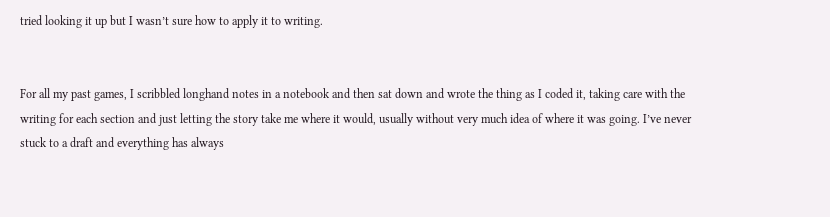tried looking it up but I wasn’t sure how to apply it to writing.


For all my past games, I scribbled longhand notes in a notebook and then sat down and wrote the thing as I coded it, taking care with the writing for each section and just letting the story take me where it would, usually without very much idea of where it was going. I’ve never stuck to a draft and everything has always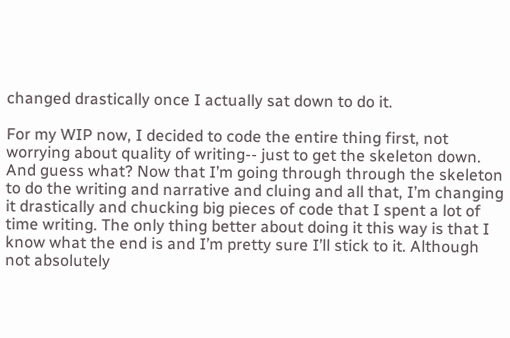changed drastically once I actually sat down to do it.

For my WIP now, I decided to code the entire thing first, not worrying about quality of writing-- just to get the skeleton down. And guess what? Now that I’m going through through the skeleton to do the writing and narrative and cluing and all that, I’m changing it drastically and chucking big pieces of code that I spent a lot of time writing. The only thing better about doing it this way is that I know what the end is and I’m pretty sure I’ll stick to it. Although not absolutely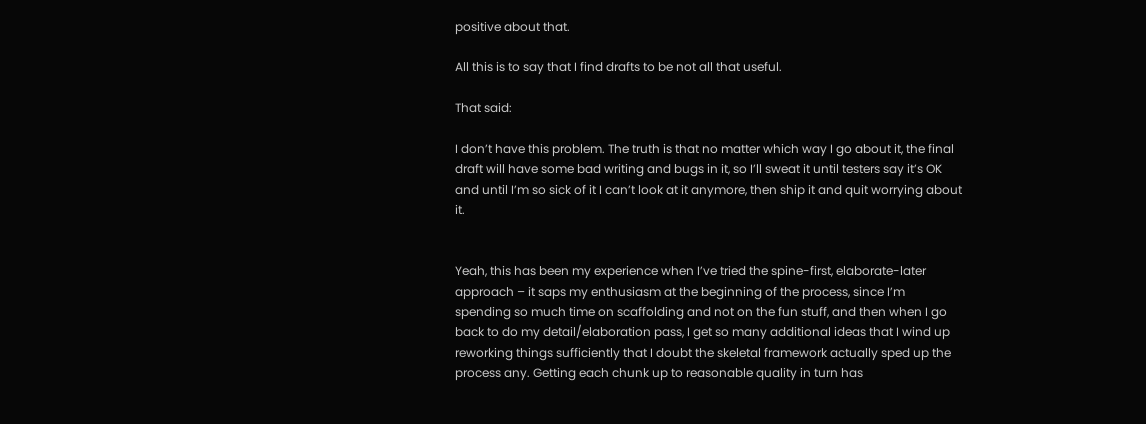positive about that.

All this is to say that I find drafts to be not all that useful.

That said:

I don’t have this problem. The truth is that no matter which way I go about it, the final draft will have some bad writing and bugs in it, so I’ll sweat it until testers say it’s OK and until I’m so sick of it I can’t look at it anymore, then ship it and quit worrying about it.


Yeah, this has been my experience when I’ve tried the spine-first, elaborate-later approach – it saps my enthusiasm at the beginning of the process, since I’m spending so much time on scaffolding and not on the fun stuff, and then when I go back to do my detail/elaboration pass, I get so many additional ideas that I wind up reworking things sufficiently that I doubt the skeletal framework actually sped up the process any. Getting each chunk up to reasonable quality in turn has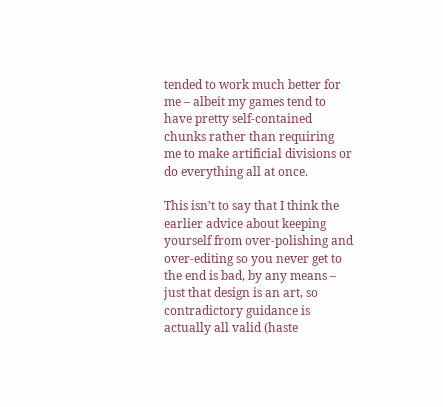tended to work much better for me – albeit my games tend to have pretty self-contained chunks rather than requiring me to make artificial divisions or do everything all at once.

This isn’t to say that I think the earlier advice about keeping yourself from over-polishing and over-editing so you never get to the end is bad, by any means – just that design is an art, so contradictory guidance is actually all valid (haste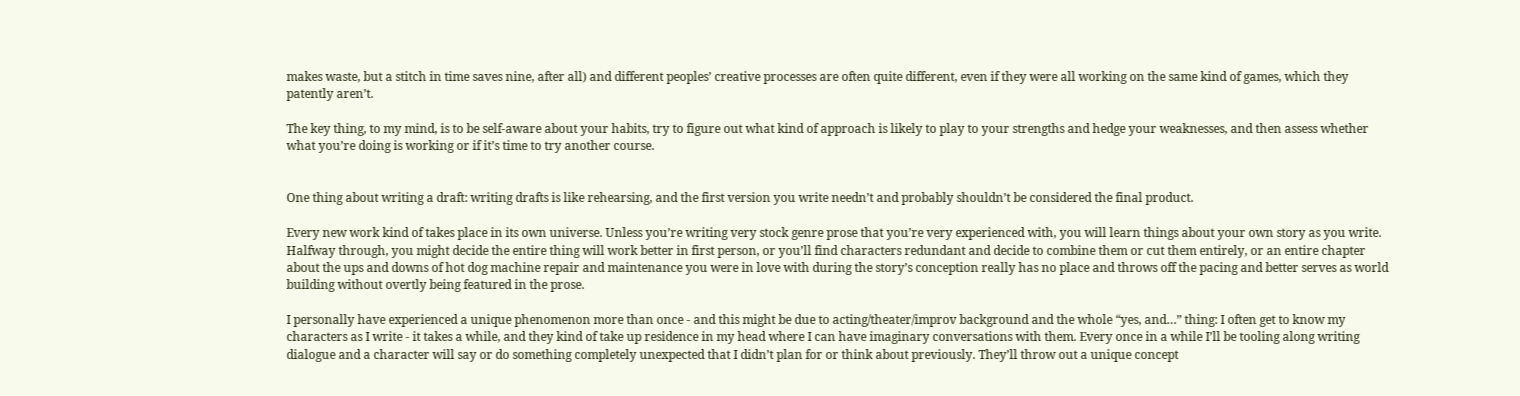makes waste, but a stitch in time saves nine, after all) and different peoples’ creative processes are often quite different, even if they were all working on the same kind of games, which they patently aren’t.

The key thing, to my mind, is to be self-aware about your habits, try to figure out what kind of approach is likely to play to your strengths and hedge your weaknesses, and then assess whether what you’re doing is working or if it’s time to try another course.


One thing about writing a draft: writing drafts is like rehearsing, and the first version you write needn’t and probably shouldn’t be considered the final product.

Every new work kind of takes place in its own universe. Unless you’re writing very stock genre prose that you’re very experienced with, you will learn things about your own story as you write. Halfway through, you might decide the entire thing will work better in first person, or you’ll find characters redundant and decide to combine them or cut them entirely, or an entire chapter about the ups and downs of hot dog machine repair and maintenance you were in love with during the story’s conception really has no place and throws off the pacing and better serves as world building without overtly being featured in the prose.

I personally have experienced a unique phenomenon more than once - and this might be due to acting/theater/improv background and the whole “yes, and…” thing: I often get to know my characters as I write - it takes a while, and they kind of take up residence in my head where I can have imaginary conversations with them. Every once in a while I’ll be tooling along writing dialogue and a character will say or do something completely unexpected that I didn’t plan for or think about previously. They’ll throw out a unique concept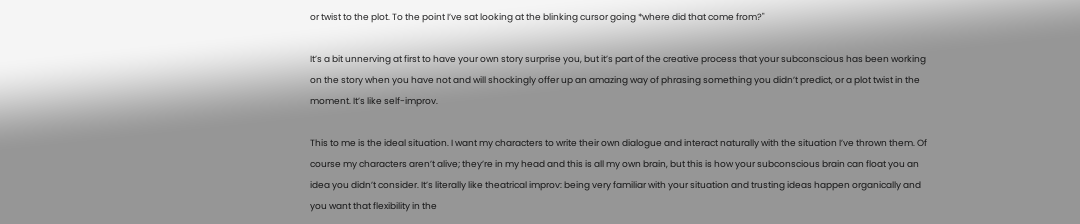or twist to the plot. To the point I’ve sat looking at the blinking cursor going *where did that come from?"

It’s a bit unnerving at first to have your own story surprise you, but it’s part of the creative process that your subconscious has been working on the story when you have not and will shockingly offer up an amazing way of phrasing something you didn’t predict, or a plot twist in the moment. It’s like self-improv.

This to me is the ideal situation. I want my characters to write their own dialogue and interact naturally with the situation I’ve thrown them. Of course my characters aren’t alive; they’re in my head and this is all my own brain, but this is how your subconscious brain can float you an idea you didn’t consider. It’s literally like theatrical improv: being very familiar with your situation and trusting ideas happen organically and you want that flexibility in the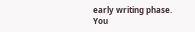early writing phase. You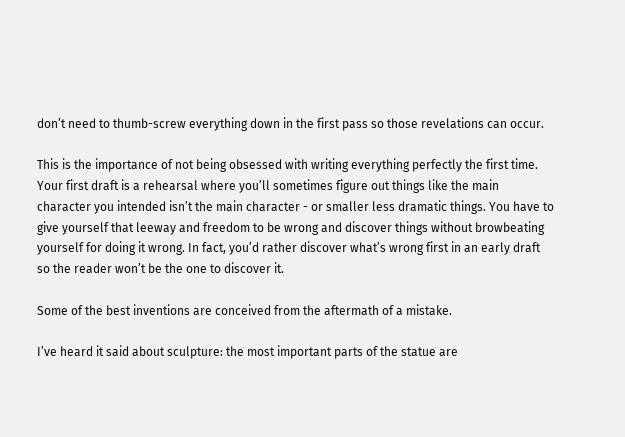don’t need to thumb-screw everything down in the first pass so those revelations can occur.

This is the importance of not being obsessed with writing everything perfectly the first time. Your first draft is a rehearsal where you’ll sometimes figure out things like the main character you intended isn’t the main character - or smaller less dramatic things. You have to give yourself that leeway and freedom to be wrong and discover things without browbeating yourself for doing it wrong. In fact, you’d rather discover what’s wrong first in an early draft so the reader won’t be the one to discover it.

Some of the best inventions are conceived from the aftermath of a mistake.

I’ve heard it said about sculpture: the most important parts of the statue are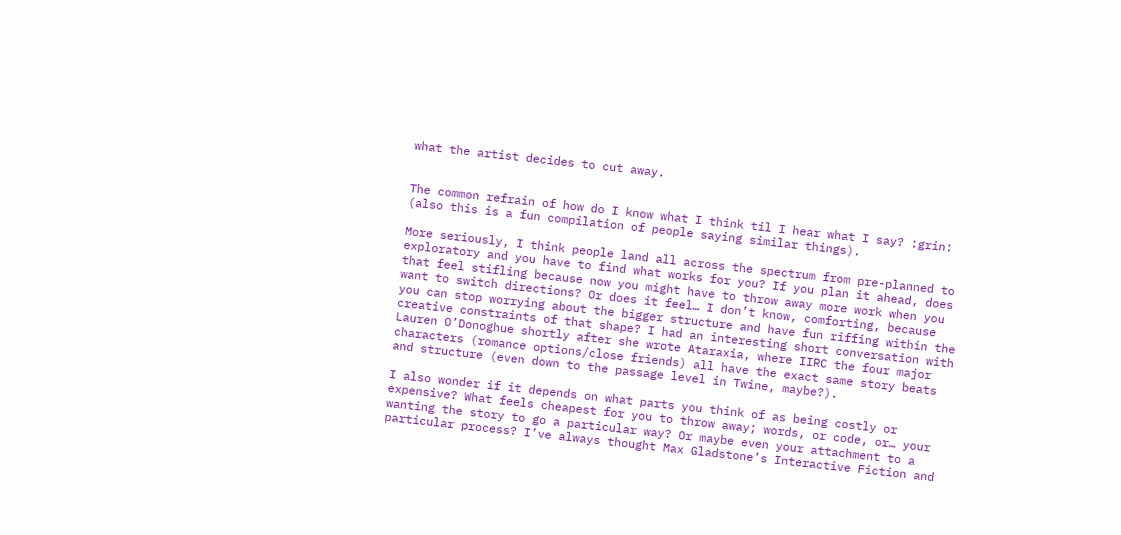what the artist decides to cut away.


The common refrain of how do I know what I think til I hear what I say? :grin: (also this is a fun compilation of people saying similar things).

More seriously, I think people land all across the spectrum from pre-planned to exploratory and you have to find what works for you? If you plan it ahead, does that feel stifling because now you might have to throw away more work when you want to switch directions? Or does it feel… I don’t know, comforting, because you can stop worrying about the bigger structure and have fun riffing within the creative constraints of that shape? I had an interesting short conversation with Lauren O’Donoghue shortly after she wrote Ataraxia, where IIRC the four major characters (romance options/close friends) all have the exact same story beats and structure (even down to the passage level in Twine, maybe?).

I also wonder if it depends on what parts you think of as being costly or expensive? What feels cheapest for you to throw away; words, or code, or… your wanting the story to go a particular way? Or maybe even your attachment to a particular process? I’ve always thought Max Gladstone’s Interactive Fiction and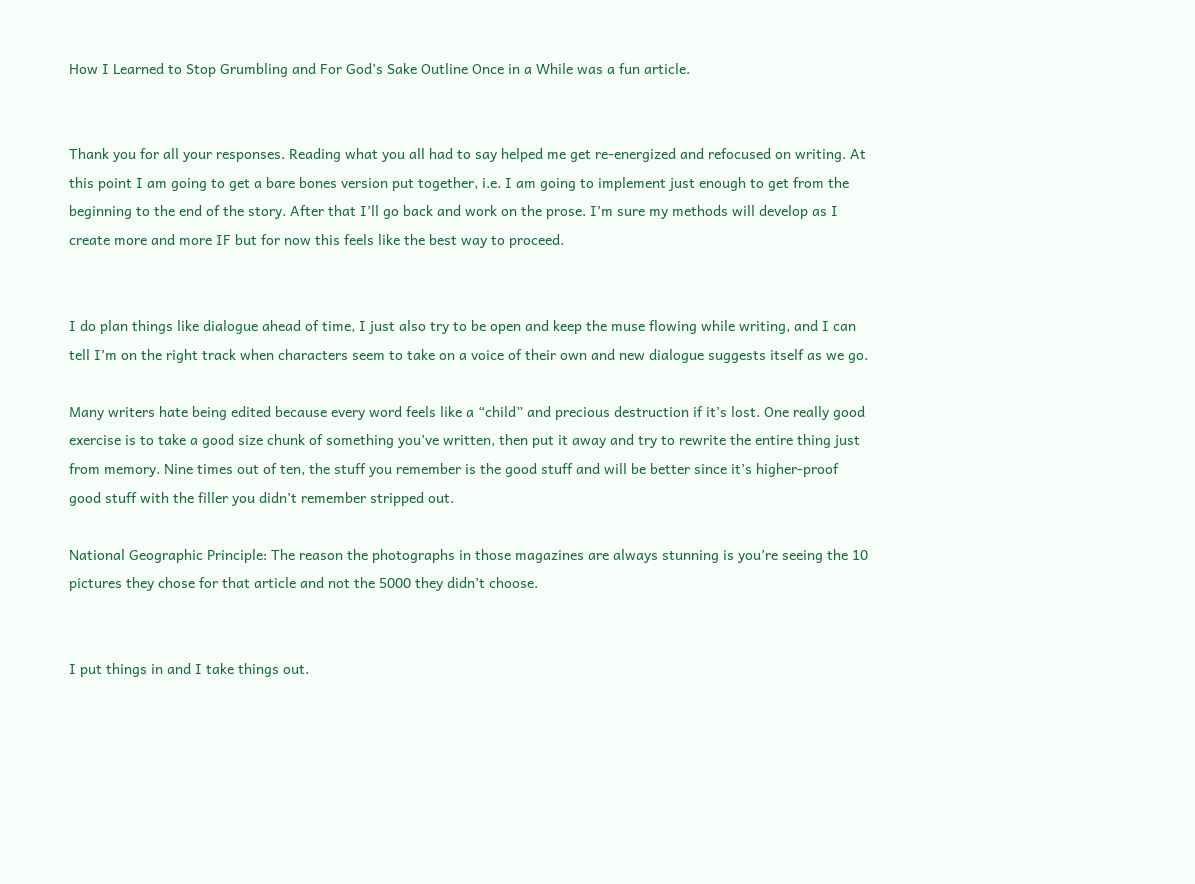How I Learned to Stop Grumbling and For God’s Sake Outline Once in a While was a fun article.


Thank you for all your responses. Reading what you all had to say helped me get re-energized and refocused on writing. At this point I am going to get a bare bones version put together, i.e. I am going to implement just enough to get from the beginning to the end of the story. After that I’ll go back and work on the prose. I’m sure my methods will develop as I create more and more IF but for now this feels like the best way to proceed.


I do plan things like dialogue ahead of time, I just also try to be open and keep the muse flowing while writing, and I can tell I’m on the right track when characters seem to take on a voice of their own and new dialogue suggests itself as we go.

Many writers hate being edited because every word feels like a “child” and precious destruction if it’s lost. One really good exercise is to take a good size chunk of something you’ve written, then put it away and try to rewrite the entire thing just from memory. Nine times out of ten, the stuff you remember is the good stuff and will be better since it’s higher-proof good stuff with the filler you didn’t remember stripped out.

National Geographic Principle: The reason the photographs in those magazines are always stunning is you’re seeing the 10 pictures they chose for that article and not the 5000 they didn’t choose.


I put things in and I take things out.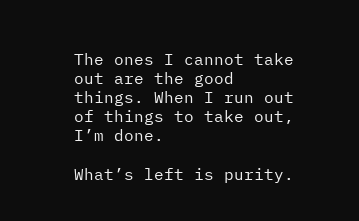The ones I cannot take out are the good things. When I run out of things to take out, I’m done.

What’s left is purity.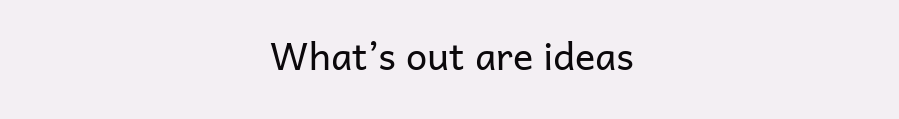What’s out are ideas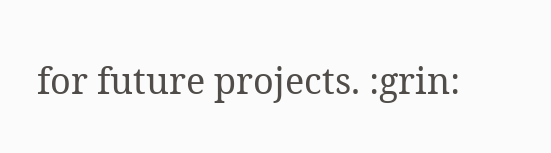for future projects. :grin: